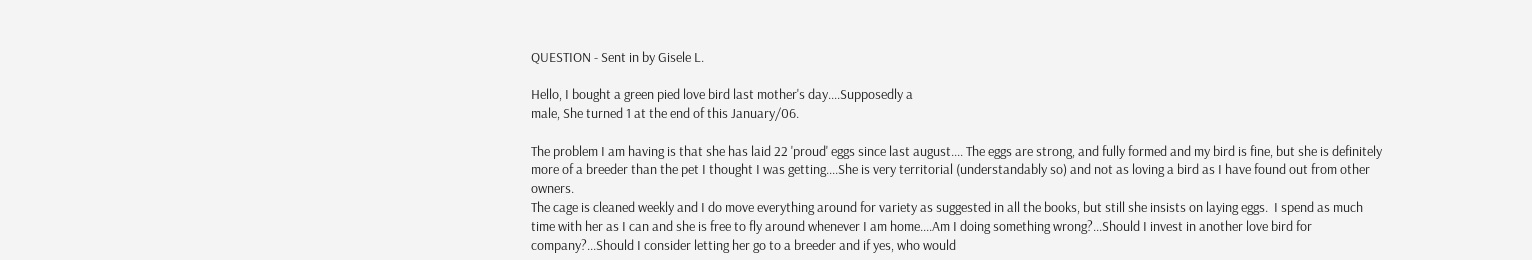QUESTION - Sent in by Gisele L.

Hello, I bought a green pied love bird last mother's day....Supposedly a
male, She turned 1 at the end of this January/06.

The problem I am having is that she has laid 22 'proud' eggs since last august.... The eggs are strong, and fully formed and my bird is fine, but she is definitely more of a breeder than the pet I thought I was getting....She is very territorial (understandably so) and not as loving a bird as I have found out from other owners.
The cage is cleaned weekly and I do move everything around for variety as suggested in all the books, but still she insists on laying eggs.  I spend as much time with her as I can and she is free to fly around whenever I am home....Am I doing something wrong?...Should I invest in another love bird for company?...Should I consider letting her go to a breeder and if yes, who would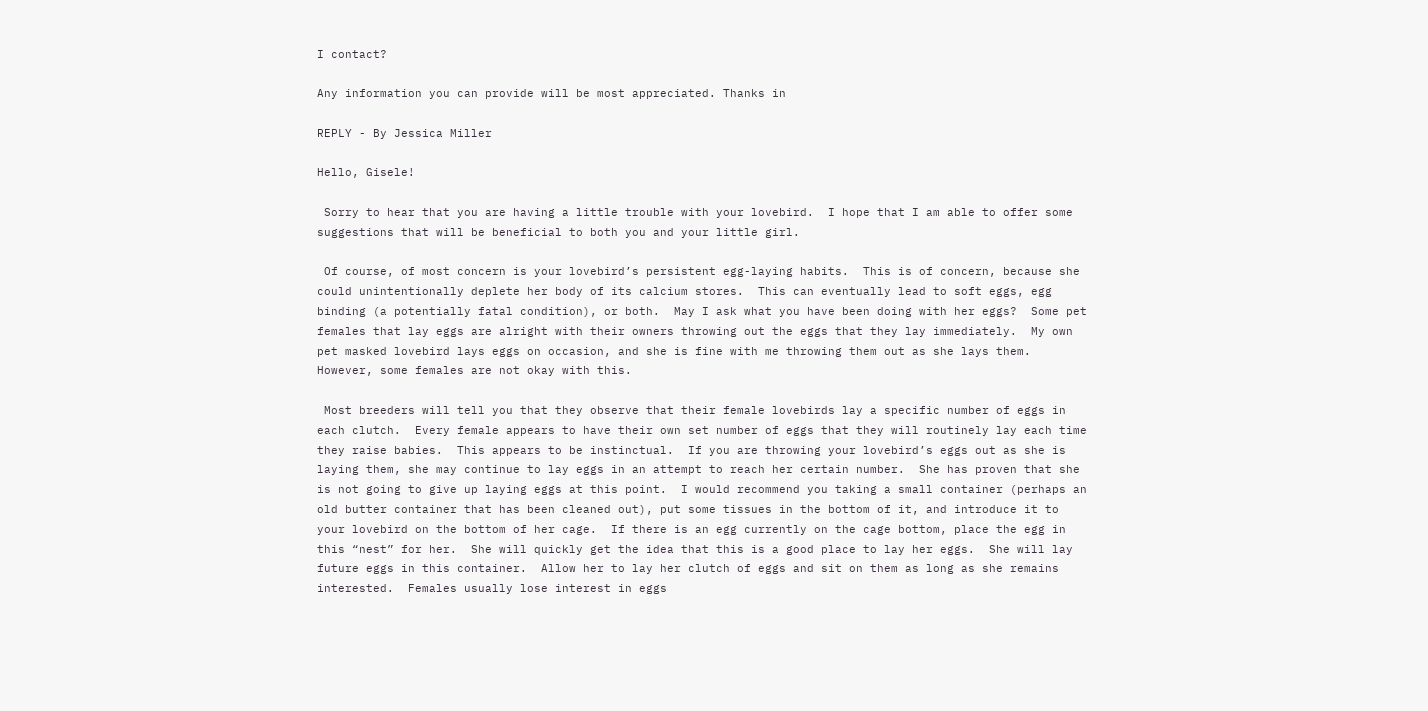I contact?

Any information you can provide will be most appreciated. Thanks in

REPLY - By Jessica Miller

Hello, Gisele!

 Sorry to hear that you are having a little trouble with your lovebird.  I hope that I am able to offer some suggestions that will be beneficial to both you and your little girl.

 Of course, of most concern is your lovebird’s persistent egg-laying habits.  This is of concern, because she could unintentionally deplete her body of its calcium stores.  This can eventually lead to soft eggs, egg binding (a potentially fatal condition), or both.  May I ask what you have been doing with her eggs?  Some pet females that lay eggs are alright with their owners throwing out the eggs that they lay immediately.  My own pet masked lovebird lays eggs on occasion, and she is fine with me throwing them out as she lays them.  However, some females are not okay with this.

 Most breeders will tell you that they observe that their female lovebirds lay a specific number of eggs in each clutch.  Every female appears to have their own set number of eggs that they will routinely lay each time they raise babies.  This appears to be instinctual.  If you are throwing your lovebird’s eggs out as she is laying them, she may continue to lay eggs in an attempt to reach her certain number.  She has proven that she is not going to give up laying eggs at this point.  I would recommend you taking a small container (perhaps an old butter container that has been cleaned out), put some tissues in the bottom of it, and introduce it to your lovebird on the bottom of her cage.  If there is an egg currently on the cage bottom, place the egg in this “nest” for her.  She will quickly get the idea that this is a good place to lay her eggs.  She will lay future eggs in this container.  Allow her to lay her clutch of eggs and sit on them as long as she remains interested.  Females usually lose interest in eggs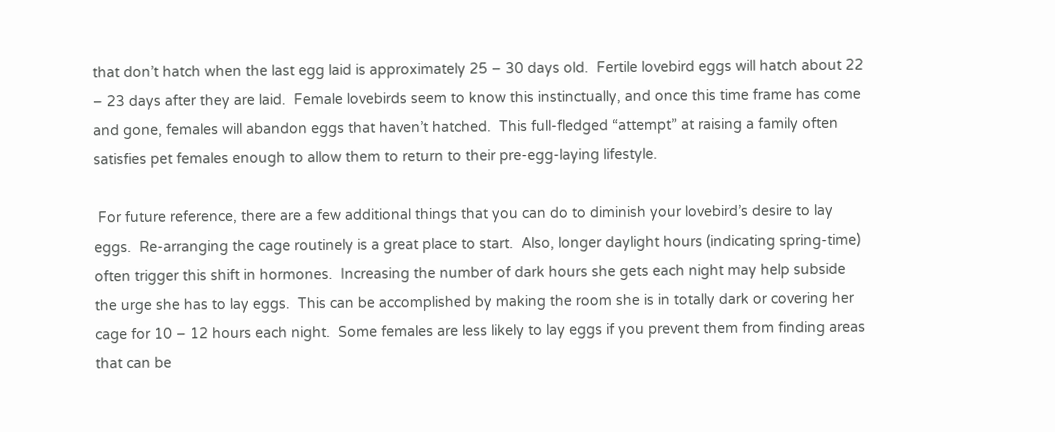that don’t hatch when the last egg laid is approximately 25 – 30 days old.  Fertile lovebird eggs will hatch about 22 – 23 days after they are laid.  Female lovebirds seem to know this instinctually, and once this time frame has come and gone, females will abandon eggs that haven’t hatched.  This full-fledged “attempt” at raising a family often satisfies pet females enough to allow them to return to their pre-egg-laying lifestyle.

 For future reference, there are a few additional things that you can do to diminish your lovebird’s desire to lay eggs.  Re-arranging the cage routinely is a great place to start.  Also, longer daylight hours (indicating spring-time) often trigger this shift in hormones.  Increasing the number of dark hours she gets each night may help subside the urge she has to lay eggs.  This can be accomplished by making the room she is in totally dark or covering her cage for 10 – 12 hours each night.  Some females are less likely to lay eggs if you prevent them from finding areas that can be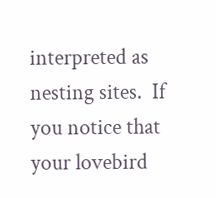interpreted as nesting sites.  If you notice that your lovebird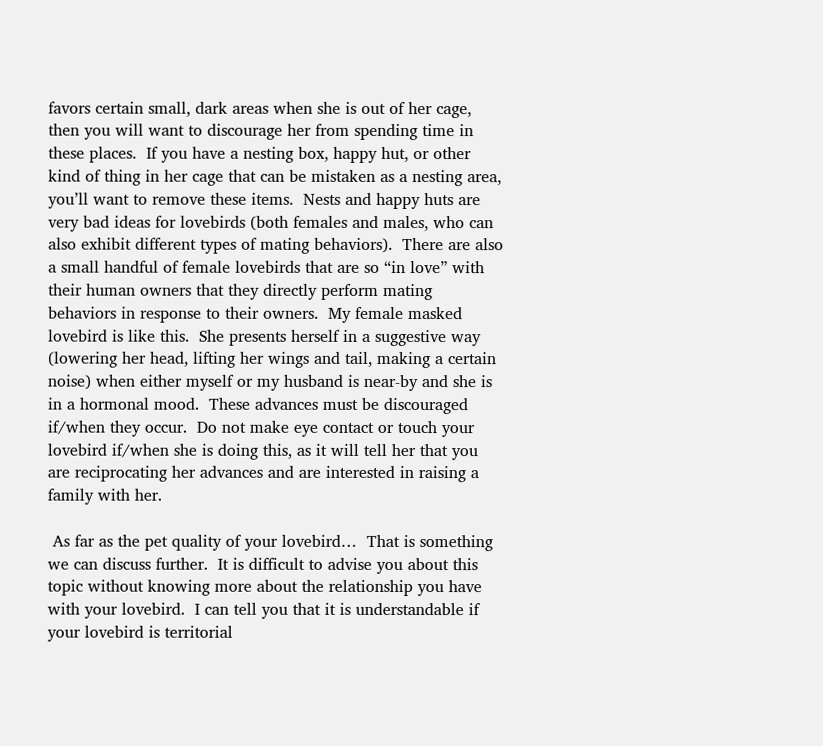favors certain small, dark areas when she is out of her cage, then you will want to discourage her from spending time in these places.  If you have a nesting box, happy hut, or other kind of thing in her cage that can be mistaken as a nesting area, you’ll want to remove these items.  Nests and happy huts are very bad ideas for lovebirds (both females and males, who can also exhibit different types of mating behaviors).  There are also a small handful of female lovebirds that are so “in love” with their human owners that they directly perform mating behaviors in response to their owners.  My female masked lovebird is like this.  She presents herself in a suggestive way (lowering her head, lifting her wings and tail, making a certain noise) when either myself or my husband is near-by and she is in a hormonal mood.  These advances must be discouraged if/when they occur.  Do not make eye contact or touch your lovebird if/when she is doing this, as it will tell her that you are reciprocating her advances and are interested in raising a family with her.

 As far as the pet quality of your lovebird…  That is something we can discuss further.  It is difficult to advise you about this topic without knowing more about the relationship you have with your lovebird.  I can tell you that it is understandable if your lovebird is territorial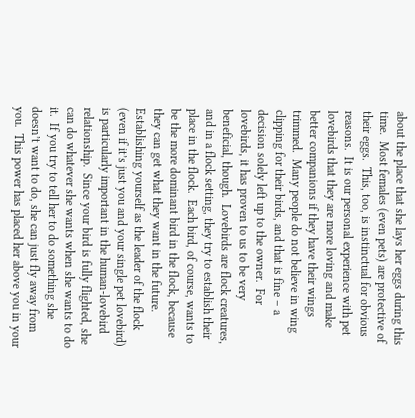about the place that she lays her eggs during this time.  Most females (even pets) are protective of their eggs.  This, too, is instinctual for obvious reasons.  It is our personal experience with pet lovebirds that they are more loving and make better companions if they have their wings trimmed.  Many people do not believe in wing clipping for their birds, and that is fine – a decision solely left up to the owner.  For lovebirds, it has proven to us to be very beneficial, though.  Lovebirds are flock creatures, and in a flock setting, they try to establish their place in the flock.  Each bird, of course, wants to be the more dominant bird in the flock, because they can get what they want in the future.  Establishing yourself as the leader of the flock (even if it’s just you and your single pet lovebird) is particularly important in the human-lovebird relationship.  Since your bird is fully flighted, she can do whatever she wants when she wants to do it.  If you try to tell her to do something she doesn’t want to do, she can just fly away from you.  This power has placed her above you in your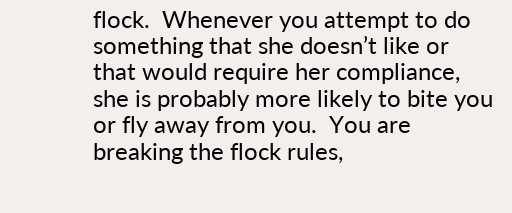flock.  Whenever you attempt to do something that she doesn’t like or that would require her compliance, she is probably more likely to bite you or fly away from you.  You are breaking the flock rules,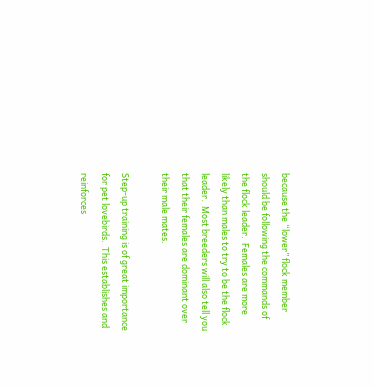because the “lower” flock member should be following the commands of the flock leader.  Females are more likely than males to try to be the flock leader.  Most breeders will also tell you that their females are dominant over their male mates.

Step-up training is of great importance for pet lovebirds.  This establishes and reinforces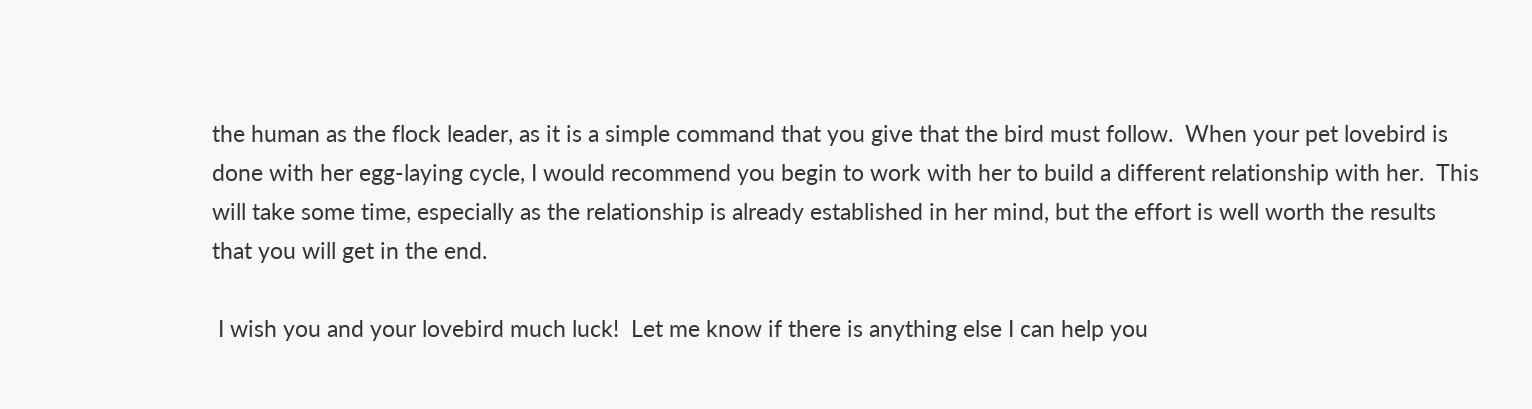the human as the flock leader, as it is a simple command that you give that the bird must follow.  When your pet lovebird is done with her egg-laying cycle, I would recommend you begin to work with her to build a different relationship with her.  This will take some time, especially as the relationship is already established in her mind, but the effort is well worth the results that you will get in the end.

 I wish you and your lovebird much luck!  Let me know if there is anything else I can help you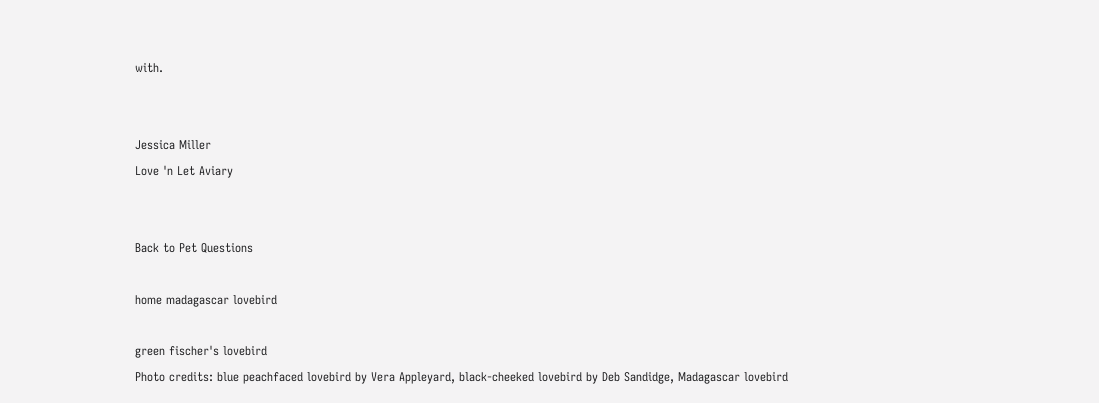with.


Jessica Miller
Love 'n Let Aviary


Back to Pet Questions

home madagascar lovebird

green fischer's lovebird
Photo credits: blue peachfaced lovebird by Vera Appleyard, black-cheeked lovebird by Deb Sandidge, Madagascar lovebird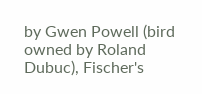by Gwen Powell (bird owned by Roland Dubuc), Fischer's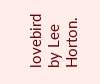lovebird by Lee Horton.